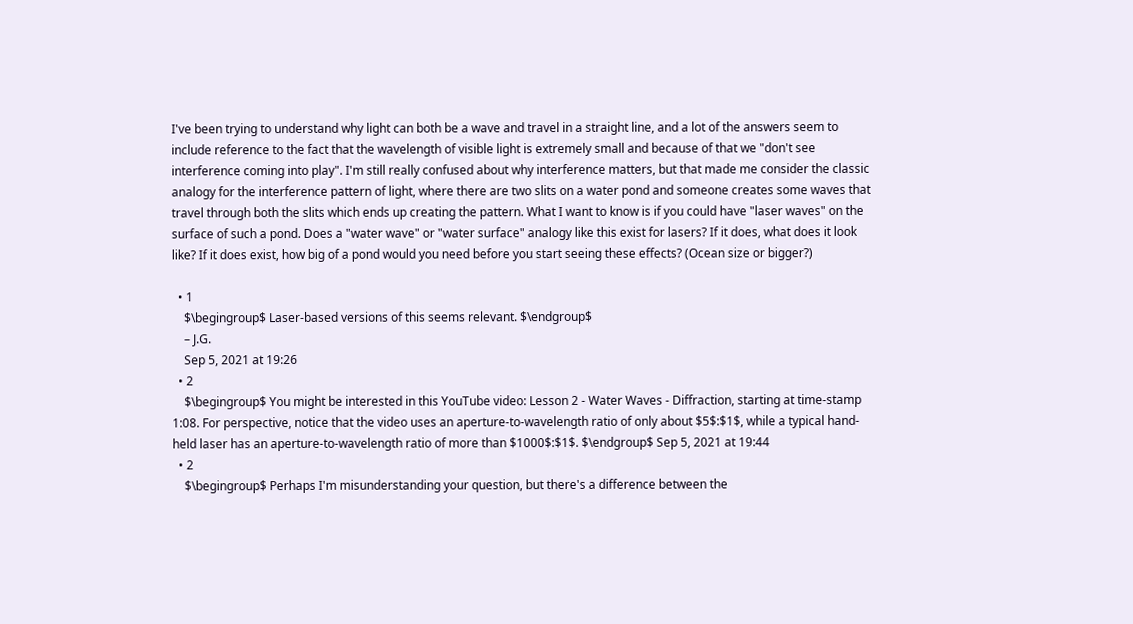I've been trying to understand why light can both be a wave and travel in a straight line, and a lot of the answers seem to include reference to the fact that the wavelength of visible light is extremely small and because of that we "don't see interference coming into play". I'm still really confused about why interference matters, but that made me consider the classic analogy for the interference pattern of light, where there are two slits on a water pond and someone creates some waves that travel through both the slits which ends up creating the pattern. What I want to know is if you could have "laser waves" on the surface of such a pond. Does a "water wave" or "water surface" analogy like this exist for lasers? If it does, what does it look like? If it does exist, how big of a pond would you need before you start seeing these effects? (Ocean size or bigger?)

  • 1
    $\begingroup$ Laser-based versions of this seems relevant. $\endgroup$
    – J.G.
    Sep 5, 2021 at 19:26
  • 2
    $\begingroup$ You might be interested in this YouTube video: Lesson 2 - Water Waves - Diffraction, starting at time-stamp 1:08. For perspective, notice that the video uses an aperture-to-wavelength ratio of only about $5$:$1$, while a typical hand-held laser has an aperture-to-wavelength ratio of more than $1000$:$1$. $\endgroup$ Sep 5, 2021 at 19:44
  • 2
    $\begingroup$ Perhaps I'm misunderstanding your question, but there's a difference between the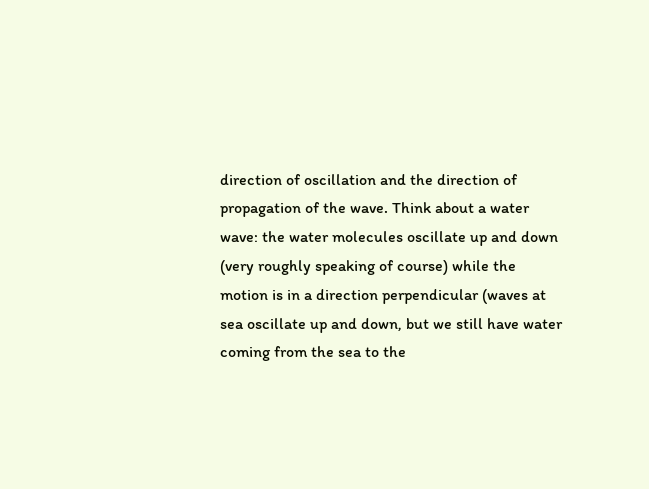direction of oscillation and the direction of propagation of the wave. Think about a water wave: the water molecules oscillate up and down (very roughly speaking of course) while the motion is in a direction perpendicular (waves at sea oscillate up and down, but we still have water coming from the sea to the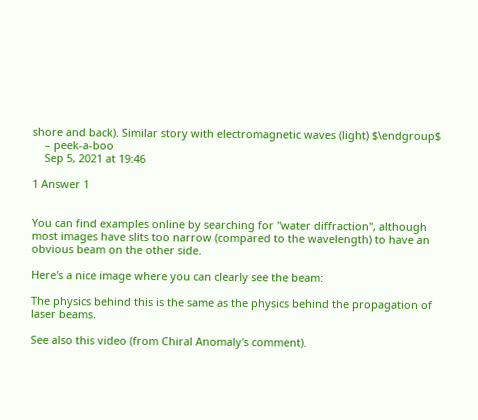shore and back). Similar story with electromagnetic waves (light) $\endgroup$
    – peek-a-boo
    Sep 5, 2021 at 19:46

1 Answer 1


You can find examples online by searching for "water diffraction", although most images have slits too narrow (compared to the wavelength) to have an obvious beam on the other side.

Here's a nice image where you can clearly see the beam:

The physics behind this is the same as the physics behind the propagation of laser beams.

See also this video (from Chiral Anomaly's comment).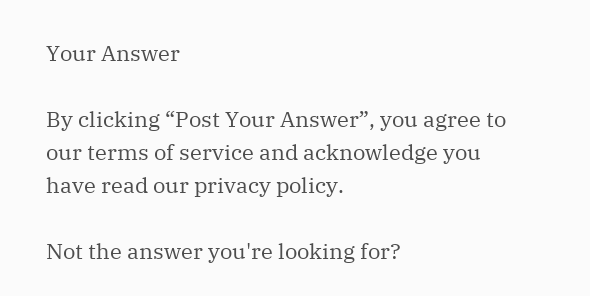Your Answer

By clicking “Post Your Answer”, you agree to our terms of service and acknowledge you have read our privacy policy.

Not the answer you're looking for?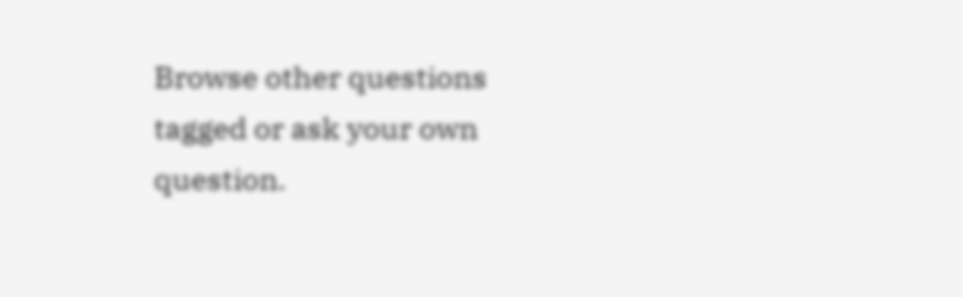Browse other questions tagged or ask your own question.